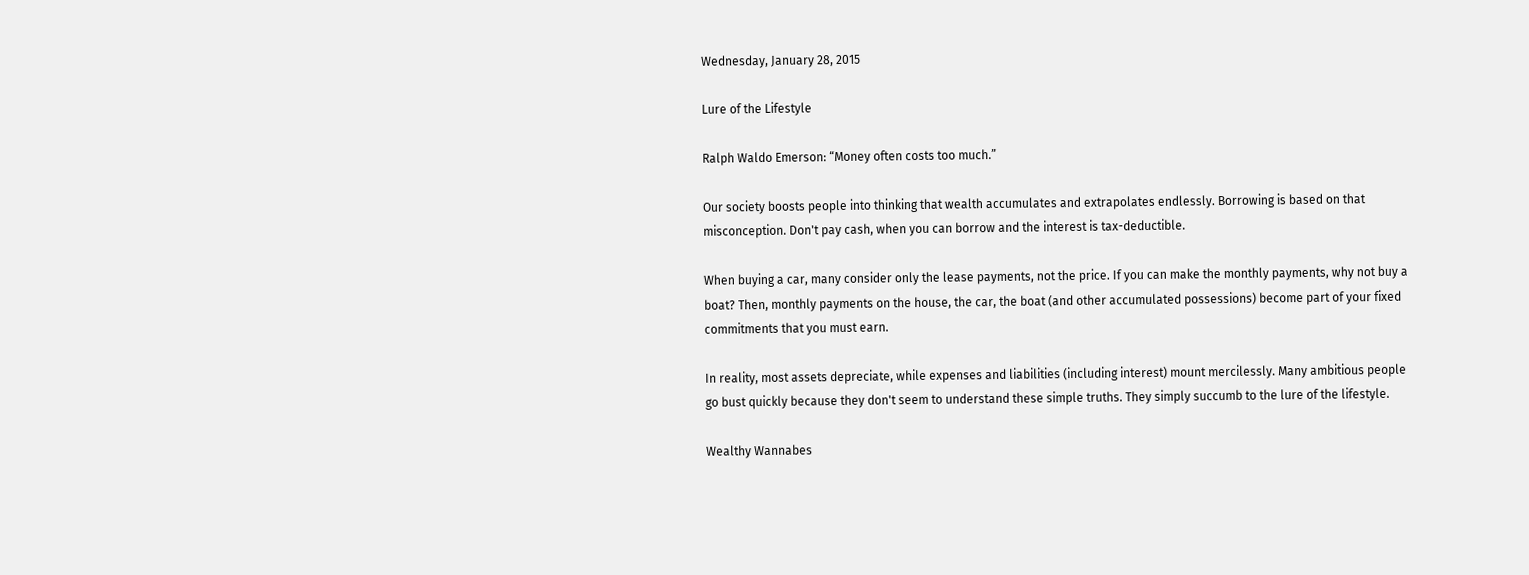Wednesday, January 28, 2015

Lure of the Lifestyle

Ralph Waldo Emerson: “Money often costs too much.”

Our society boosts people into thinking that wealth accumulates and extrapolates endlessly. Borrowing is based on that misconception. Don't pay cash, when you can borrow and the interest is tax-deductible.

When buying a car, many consider only the lease payments, not the price. If you can make the monthly payments, why not buy a boat? Then, monthly payments on the house, the car, the boat (and other accumulated possessions) become part of your fixed commitments that you must earn.

In reality, most assets depreciate, while expenses and liabilities (including interest) mount mercilessly. Many ambitious people go bust quickly because they don't seem to understand these simple truths. They simply succumb to the lure of the lifestyle.

Wealthy Wannabes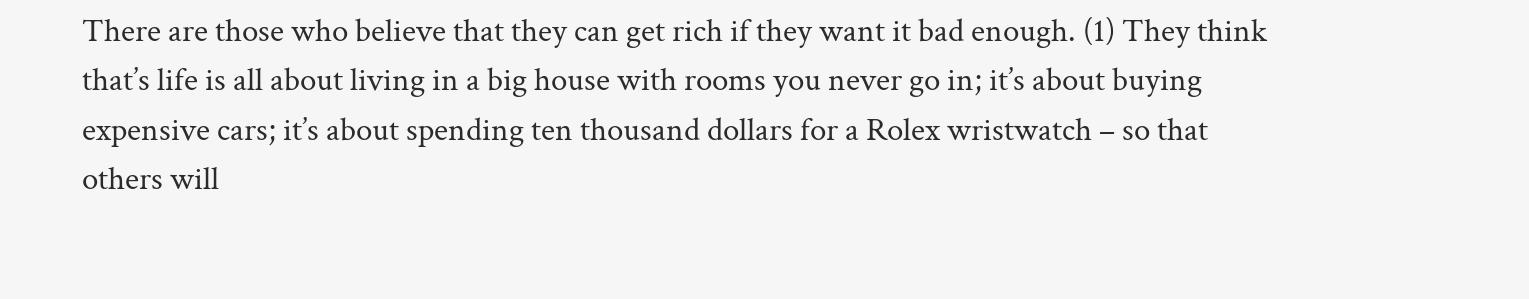There are those who believe that they can get rich if they want it bad enough. (1) They think that’s life is all about living in a big house with rooms you never go in; it’s about buying expensive cars; it’s about spending ten thousand dollars for a Rolex wristwatch – so that others will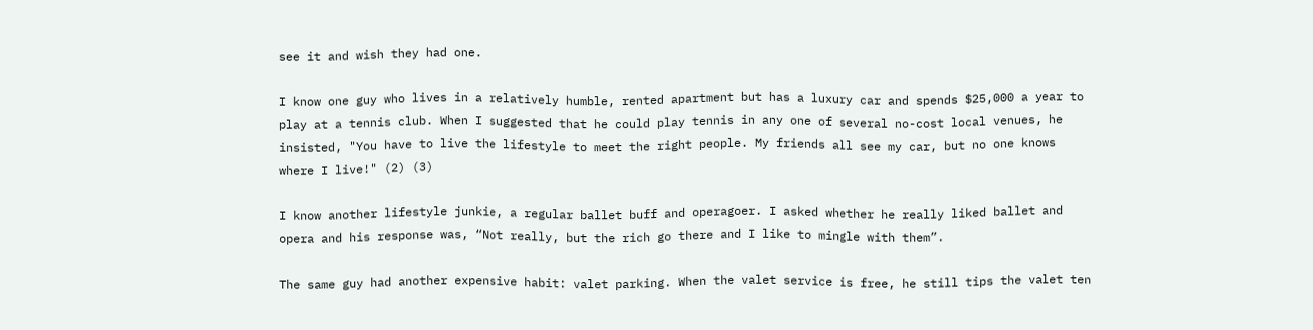see it and wish they had one.

I know one guy who lives in a relatively humble, rented apartment but has a luxury car and spends $25,000 a year to play at a tennis club. When I suggested that he could play tennis in any one of several no-cost local venues, he insisted, "You have to live the lifestyle to meet the right people. My friends all see my car, but no one knows where I live!" (2) (3)

I know another lifestyle junkie, a regular ballet buff and operagoer. I asked whether he really liked ballet and opera and his response was, “Not really, but the rich go there and I like to mingle with them”.

The same guy had another expensive habit: valet parking. When the valet service is free, he still tips the valet ten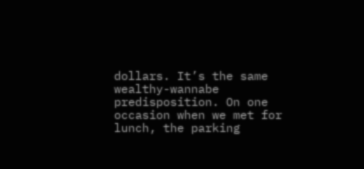dollars. It’s the same wealthy-wannabe predisposition. On one occasion when we met for lunch, the parking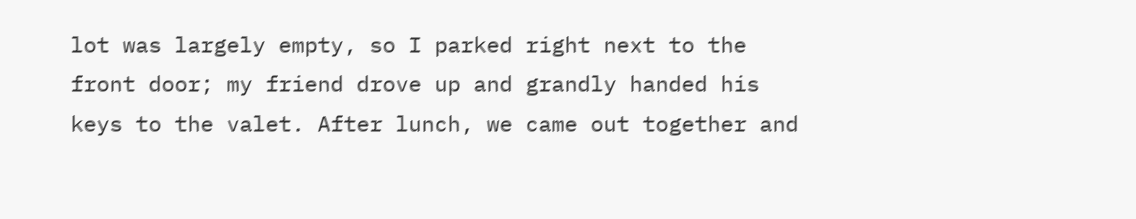lot was largely empty, so I parked right next to the front door; my friend drove up and grandly handed his keys to the valet. After lunch, we came out together and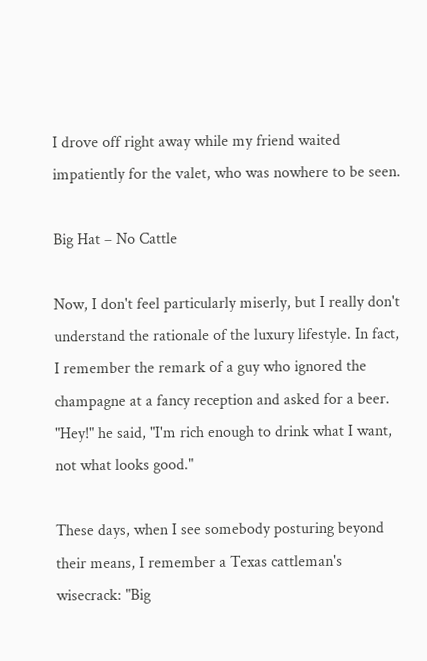I drove off right away while my friend waited impatiently for the valet, who was nowhere to be seen.

Big Hat – No Cattle

Now, I don't feel particularly miserly, but I really don't understand the rationale of the luxury lifestyle. In fact, I remember the remark of a guy who ignored the champagne at a fancy reception and asked for a beer. "Hey!" he said, "I'm rich enough to drink what I want, not what looks good."

These days, when I see somebody posturing beyond their means, I remember a Texas cattleman's wisecrack: "Big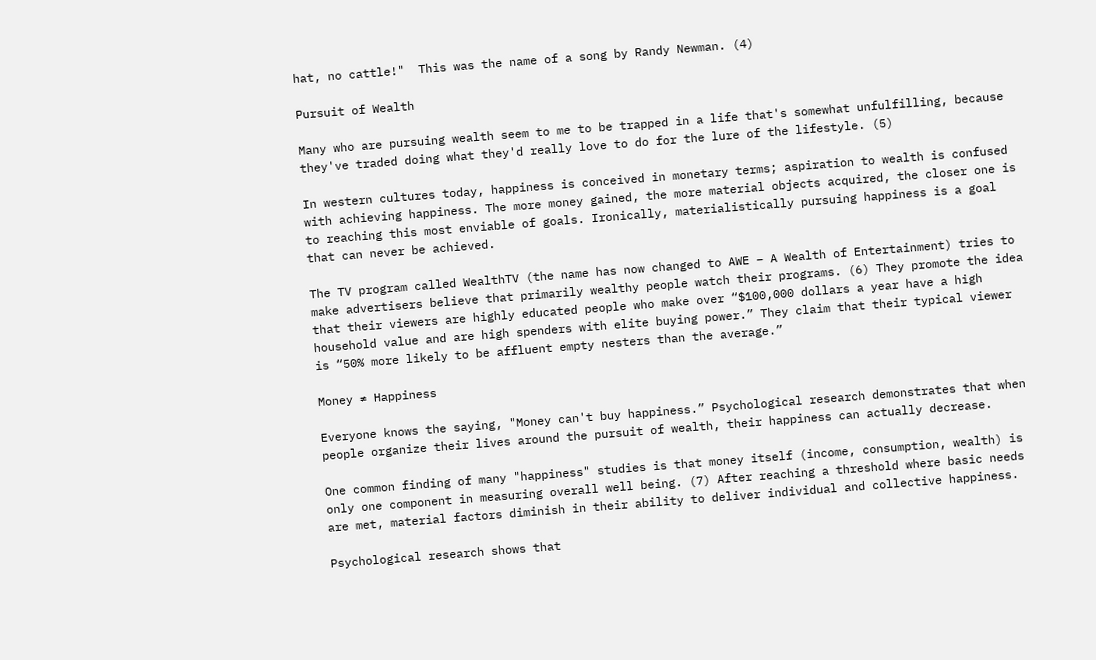hat, no cattle!"  This was the name of a song by Randy Newman. (4)

Pursuit of Wealth

Many who are pursuing wealth seem to me to be trapped in a life that's somewhat unfulfilling, because they've traded doing what they'd really love to do for the lure of the lifestyle. (5)

In western cultures today, happiness is conceived in monetary terms; aspiration to wealth is confused with achieving happiness. The more money gained, the more material objects acquired, the closer one is to reaching this most enviable of goals. Ironically, materialistically pursuing happiness is a goal that can never be achieved.

The TV program called WealthTV (the name has now changed to AWE – A Wealth of Entertainment) tries to make advertisers believe that primarily wealthy people watch their programs. (6) They promote the idea that their viewers are highly educated people who make over “$100,000 dollars a year have a high household value and are high spenders with elite buying power.” They claim that their typical viewer is “50% more likely to be affluent empty nesters than the average.”

Money ≠ Happiness

Everyone knows the saying, "Money can't buy happiness.” Psychological research demonstrates that when people organize their lives around the pursuit of wealth, their happiness can actually decrease.

One common finding of many "happiness" studies is that money itself (income, consumption, wealth) is only one component in measuring overall well being. (7) After reaching a threshold where basic needs are met, material factors diminish in their ability to deliver individual and collective happiness.

Psychological research shows that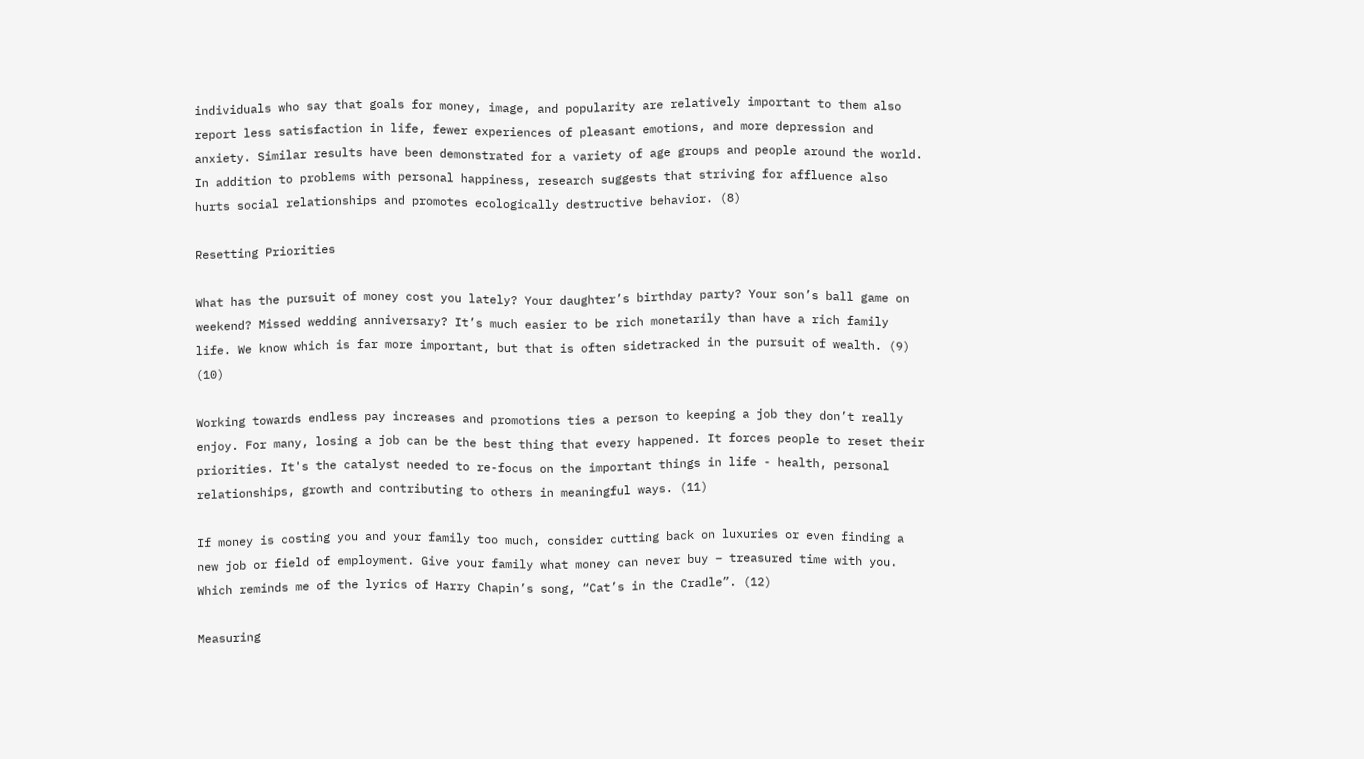individuals who say that goals for money, image, and popularity are relatively important to them also report less satisfaction in life, fewer experiences of pleasant emotions, and more depression and anxiety. Similar results have been demonstrated for a variety of age groups and people around the world. In addition to problems with personal happiness, research suggests that striving for affluence also hurts social relationships and promotes ecologically destructive behavior. (8)

Resetting Priorities

What has the pursuit of money cost you lately? Your daughter’s birthday party? Your son’s ball game on weekend? Missed wedding anniversary? It’s much easier to be rich monetarily than have a rich family life. We know which is far more important, but that is often sidetracked in the pursuit of wealth. (9) (10)

Working towards endless pay increases and promotions ties a person to keeping a job they don’t really enjoy. For many, losing a job can be the best thing that every happened. It forces people to reset their priorities. It's the catalyst needed to re-focus on the important things in life - health, personal relationships, growth and contributing to others in meaningful ways. (11)

If money is costing you and your family too much, consider cutting back on luxuries or even finding a new job or field of employment. Give your family what money can never buy – treasured time with you. Which reminds me of the lyrics of Harry Chapin’s song, “Cat’s in the Cradle”. (12)

Measuring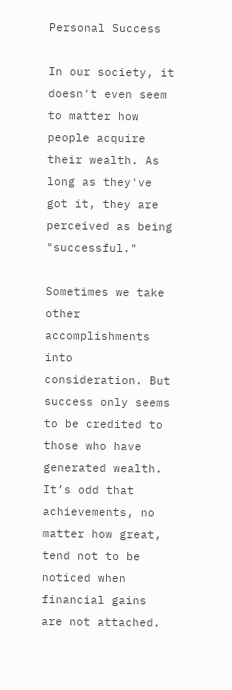Personal Success

In our society, it doesn't even seem to matter how people acquire their wealth. As long as they've got it, they are perceived as being "successful."

Sometimes we take other accomplishments into consideration. But success only seems to be credited to those who have generated wealth. It’s odd that achievements, no matter how great, tend not to be noticed when financial gains are not attached.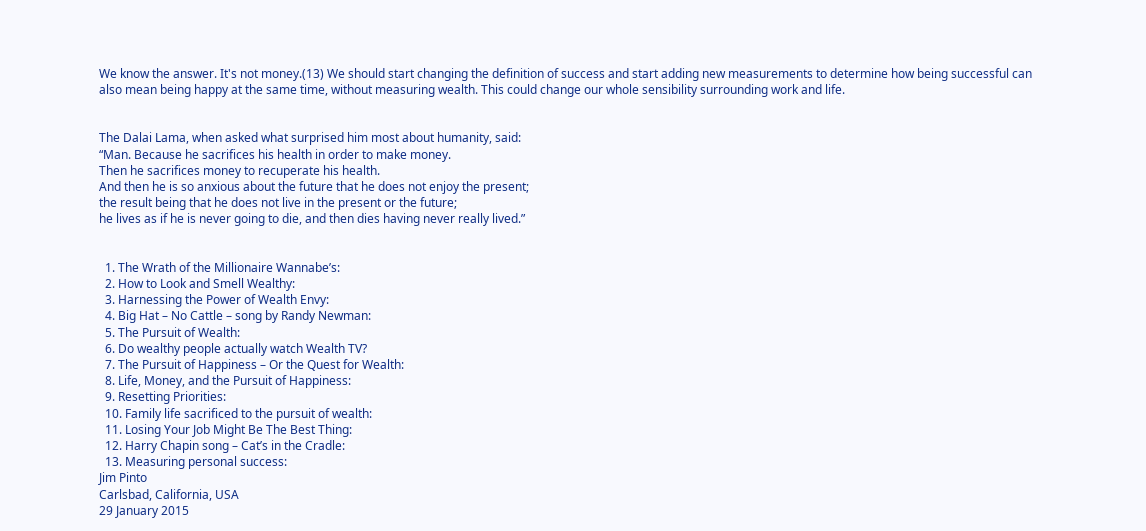We know the answer. It's not money.(13) We should start changing the definition of success and start adding new measurements to determine how being successful can also mean being happy at the same time, without measuring wealth. This could change our whole sensibility surrounding work and life.


The Dalai Lama, when asked what surprised him most about humanity, said:
“Man. Because he sacrifices his health in order to make money.
Then he sacrifices money to recuperate his health.
And then he is so anxious about the future that he does not enjoy the present;
the result being that he does not live in the present or the future;
he lives as if he is never going to die, and then dies having never really lived.”


  1. The Wrath of the Millionaire Wannabe’s:
  2. How to Look and Smell Wealthy:
  3. Harnessing the Power of Wealth Envy:
  4. Big Hat – No Cattle – song by Randy Newman:
  5. The Pursuit of Wealth:
  6. Do wealthy people actually watch Wealth TV?
  7. The Pursuit of Happiness – Or the Quest for Wealth:
  8. Life, Money, and the Pursuit of Happiness:
  9. Resetting Priorities:
  10. Family life sacrificed to the pursuit of wealth:
  11. Losing Your Job Might Be The Best Thing:
  12. Harry Chapin song – Cat’s in the Cradle:
  13. Measuring personal success:
Jim Pinto
Carlsbad, California, USA
29 January 2015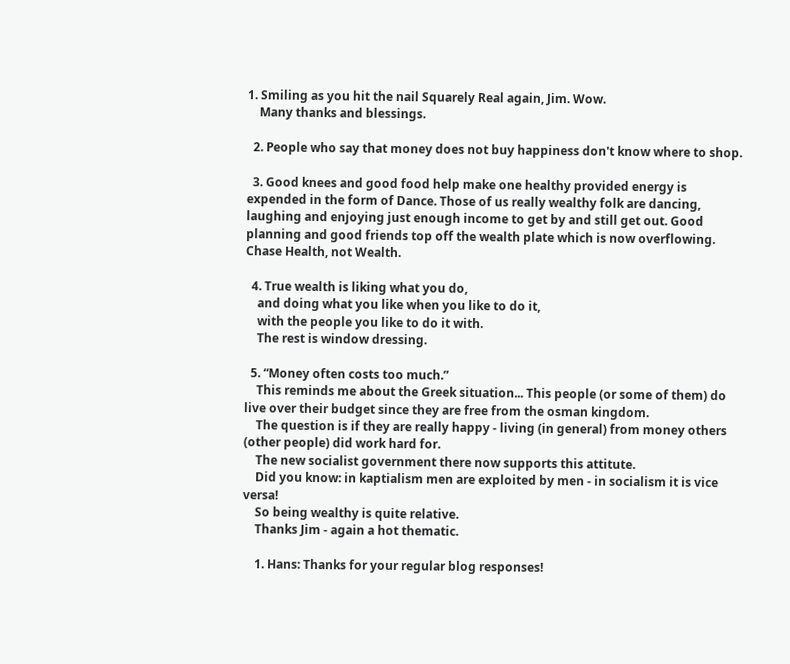1. Smiling as you hit the nail Squarely Real again, Jim. Wow.
    Many thanks and blessings.

  2. People who say that money does not buy happiness don't know where to shop.

  3. Good knees and good food help make one healthy provided energy is expended in the form of Dance. Those of us really wealthy folk are dancing, laughing and enjoying just enough income to get by and still get out. Good planning and good friends top off the wealth plate which is now overflowing. Chase Health, not Wealth.

  4. True wealth is liking what you do,
    and doing what you like when you like to do it,
    with the people you like to do it with.
    The rest is window dressing.

  5. “Money often costs too much.”
    This reminds me about the Greek situation... This people (or some of them) do live over their budget since they are free from the osman kingdom.
    The question is if they are really happy - living (in general) from money others (other people) did work hard for.
    The new socialist government there now supports this attitute.
    Did you know: in kaptialism men are exploited by men - in socialism it is vice versa!
    So being wealthy is quite relative.
    Thanks Jim - again a hot thematic.

    1. Hans: Thanks for your regular blog responses!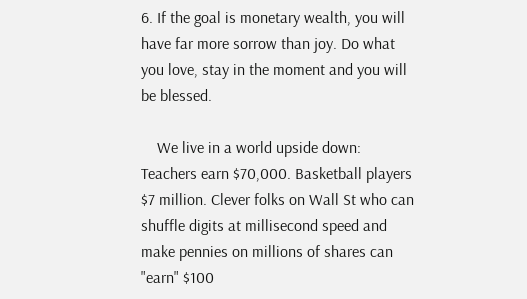6. If the goal is monetary wealth, you will have far more sorrow than joy. Do what you love, stay in the moment and you will be blessed.

    We live in a world upside down: Teachers earn $70,000. Basketball players $7 million. Clever folks on Wall St who can shuffle digits at millisecond speed and make pennies on millions of shares can "earn" $100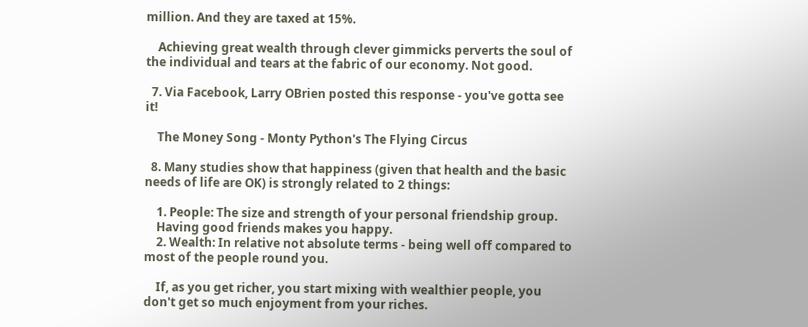million. And they are taxed at 15%.

    Achieving great wealth through clever gimmicks perverts the soul of the individual and tears at the fabric of our economy. Not good.

  7. Via Facebook, Larry OBrien posted this response - you've gotta see it!

    The Money Song - Monty Python's The Flying Circus

  8. Many studies show that happiness (given that health and the basic needs of life are OK) is strongly related to 2 things:

    1. People: The size and strength of your personal friendship group.
    Having good friends makes you happy.
    2. Wealth: In relative not absolute terms - being well off compared to most of the people round you.

    If, as you get richer, you start mixing with wealthier people, you don't get so much enjoyment from your riches.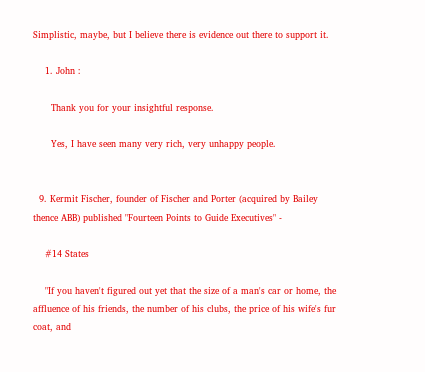Simplistic, maybe, but I believe there is evidence out there to support it.

    1. John :

      Thank you for your insightful response.

      Yes, I have seen many very rich, very unhappy people.


  9. Kermit Fischer, founder of Fischer and Porter (acquired by Bailey thence ABB) published "Fourteen Points to Guide Executives" -

    #14 States

    "If you haven't figured out yet that the size of a man's car or home, the affluence of his friends, the number of his clubs, the price of his wife's fur coat, and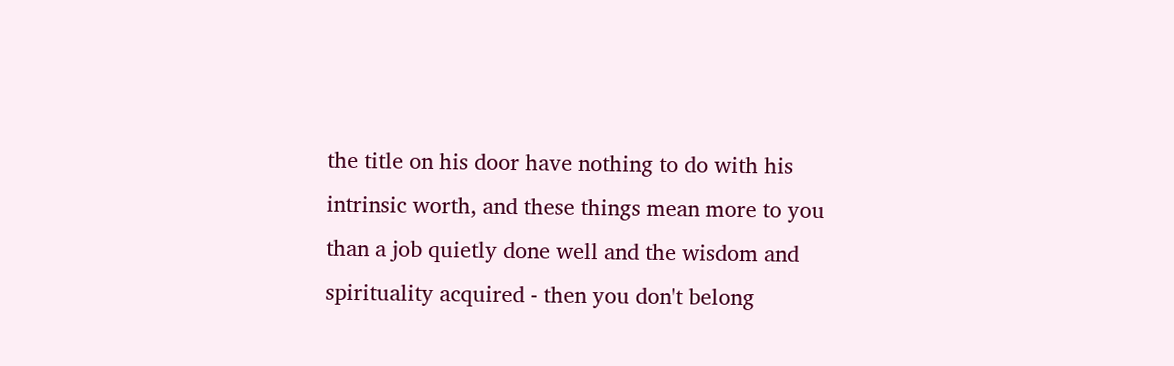the title on his door have nothing to do with his intrinsic worth, and these things mean more to you than a job quietly done well and the wisdom and spirituality acquired - then you don't belong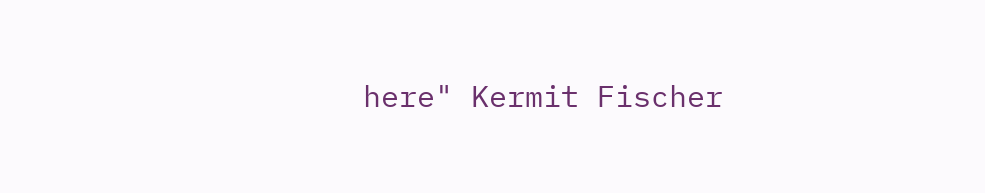here" Kermit Fischer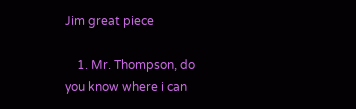Jim great piece

    1. Mr. Thompson, do you know where i can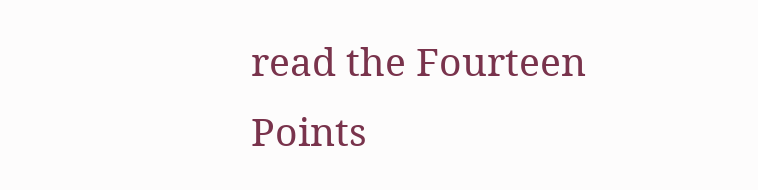read the Fourteen Points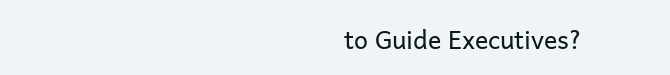to Guide Executives?